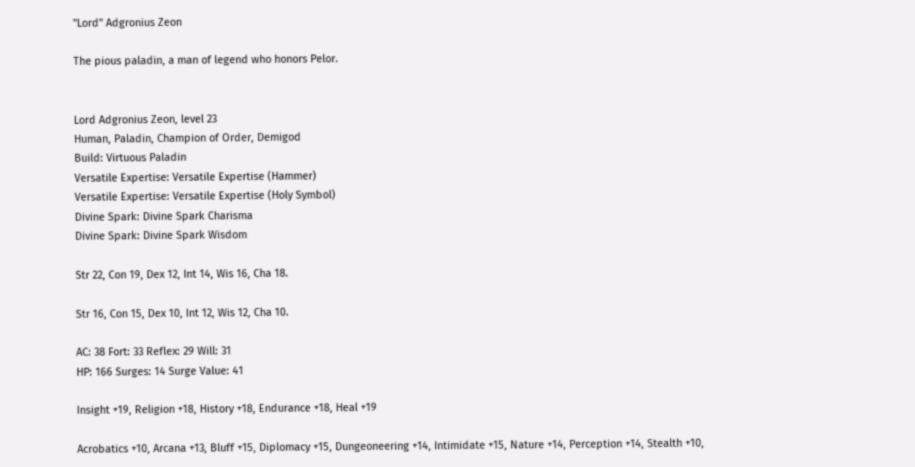"Lord" Adgronius Zeon

The pious paladin, a man of legend who honors Pelor.


Lord Adgronius Zeon, level 23
Human, Paladin, Champion of Order, Demigod
Build: Virtuous Paladin
Versatile Expertise: Versatile Expertise (Hammer)
Versatile Expertise: Versatile Expertise (Holy Symbol)
Divine Spark: Divine Spark Charisma
Divine Spark: Divine Spark Wisdom

Str 22, Con 19, Dex 12, Int 14, Wis 16, Cha 18.

Str 16, Con 15, Dex 10, Int 12, Wis 12, Cha 10.

AC: 38 Fort: 33 Reflex: 29 Will: 31
HP: 166 Surges: 14 Surge Value: 41

Insight +19, Religion +18, History +18, Endurance +18, Heal +19

Acrobatics +10, Arcana +13, Bluff +15, Diplomacy +15, Dungeoneering +14, Intimidate +15, Nature +14, Perception +14, Stealth +10,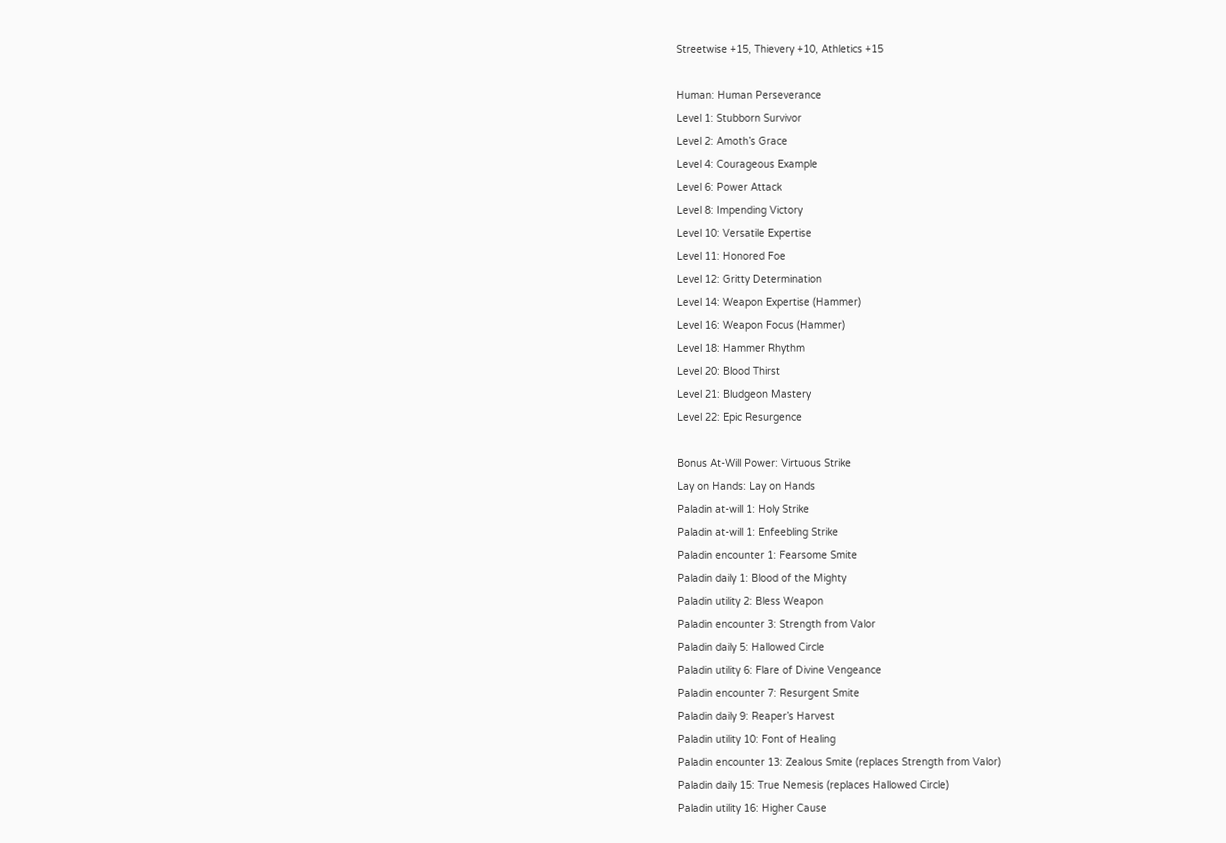Streetwise +15, Thievery +10, Athletics +15

Human: Human Perseverance
Level 1: Stubborn Survivor
Level 2: Amoth’s Grace
Level 4: Courageous Example
Level 6: Power Attack
Level 8: Impending Victory
Level 10: Versatile Expertise
Level 11: Honored Foe
Level 12: Gritty Determination
Level 14: Weapon Expertise (Hammer)
Level 16: Weapon Focus (Hammer)
Level 18: Hammer Rhythm
Level 20: Blood Thirst
Level 21: Bludgeon Mastery
Level 22: Epic Resurgence

Bonus At-Will Power: Virtuous Strike
Lay on Hands: Lay on Hands
Paladin at-will 1: Holy Strike
Paladin at-will 1: Enfeebling Strike
Paladin encounter 1: Fearsome Smite
Paladin daily 1: Blood of the Mighty
Paladin utility 2: Bless Weapon
Paladin encounter 3: Strength from Valor
Paladin daily 5: Hallowed Circle
Paladin utility 6: Flare of Divine Vengeance
Paladin encounter 7: Resurgent Smite
Paladin daily 9: Reaper’s Harvest
Paladin utility 10: Font of Healing
Paladin encounter 13: Zealous Smite (replaces Strength from Valor)
Paladin daily 15: True Nemesis (replaces Hallowed Circle)
Paladin utility 16: Higher Cause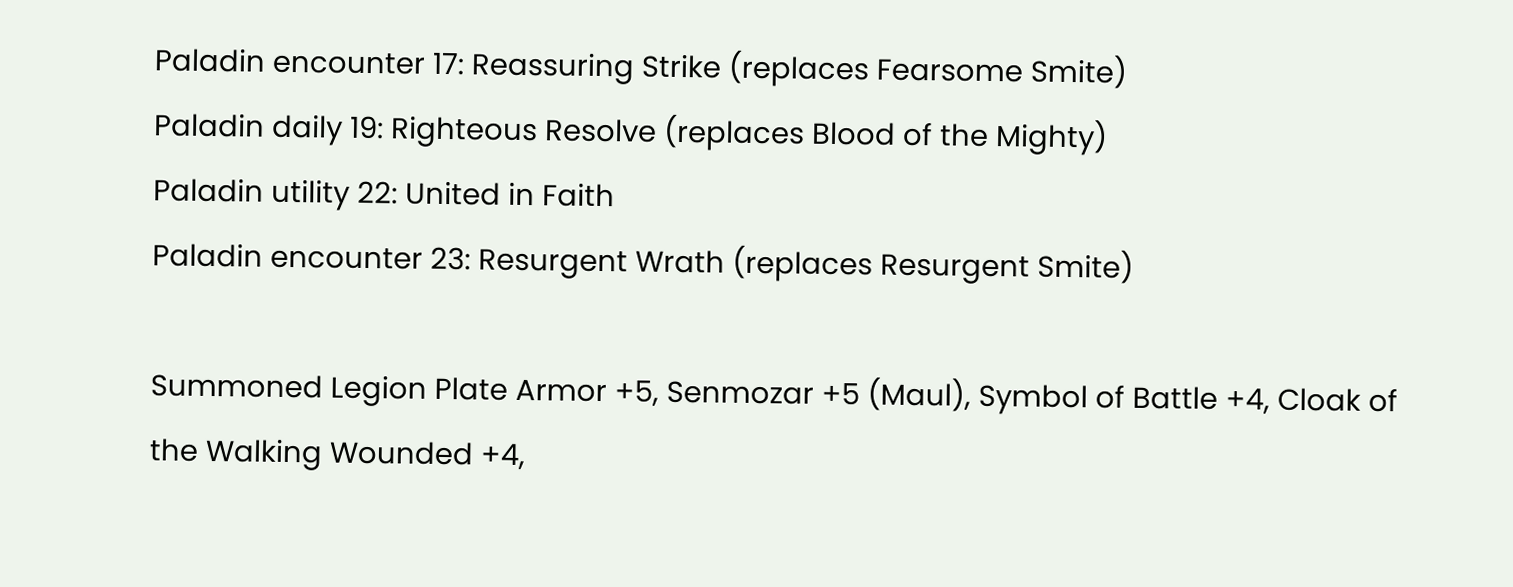Paladin encounter 17: Reassuring Strike (replaces Fearsome Smite)
Paladin daily 19: Righteous Resolve (replaces Blood of the Mighty)
Paladin utility 22: United in Faith
Paladin encounter 23: Resurgent Wrath (replaces Resurgent Smite)

Summoned Legion Plate Armor +5, Senmozar +5 (Maul), Symbol of Battle +4, Cloak of the Walking Wounded +4,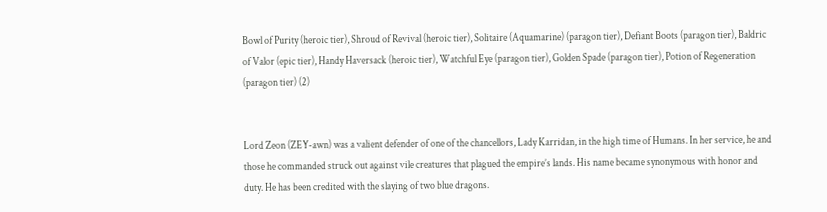Bowl of Purity (heroic tier), Shroud of Revival (heroic tier), Solitaire (Aquamarine) (paragon tier), Defiant Boots (paragon tier), Baldric of Valor (epic tier), Handy Haversack (heroic tier), Watchful Eye (paragon tier), Golden Spade (paragon tier), Potion of Regeneration (paragon tier) (2)


Lord Zeon (ZEY-awn) was a valient defender of one of the chancellors, Lady Karridan, in the high time of Humans. In her service, he and those he commanded struck out against vile creatures that plagued the empire’s lands. His name became synonymous with honor and duty. He has been credited with the slaying of two blue dragons.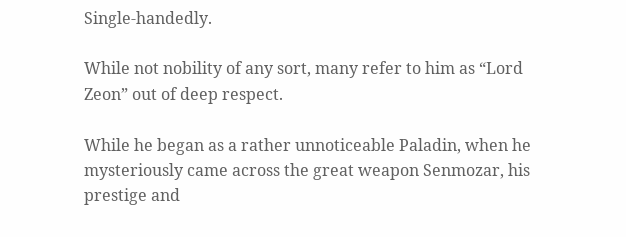Single-handedly.

While not nobility of any sort, many refer to him as “Lord Zeon” out of deep respect.

While he began as a rather unnoticeable Paladin, when he mysteriously came across the great weapon Senmozar, his prestige and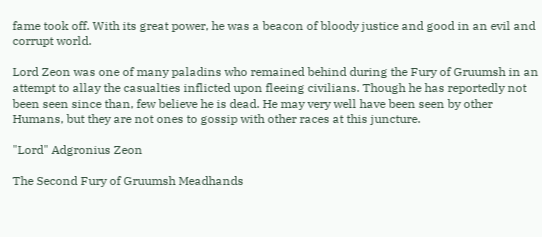fame took off. With its great power, he was a beacon of bloody justice and good in an evil and corrupt world.

Lord Zeon was one of many paladins who remained behind during the Fury of Gruumsh in an attempt to allay the casualties inflicted upon fleeing civilians. Though he has reportedly not been seen since than, few believe he is dead. He may very well have been seen by other Humans, but they are not ones to gossip with other races at this juncture.

"Lord" Adgronius Zeon

The Second Fury of Gruumsh Meadhands